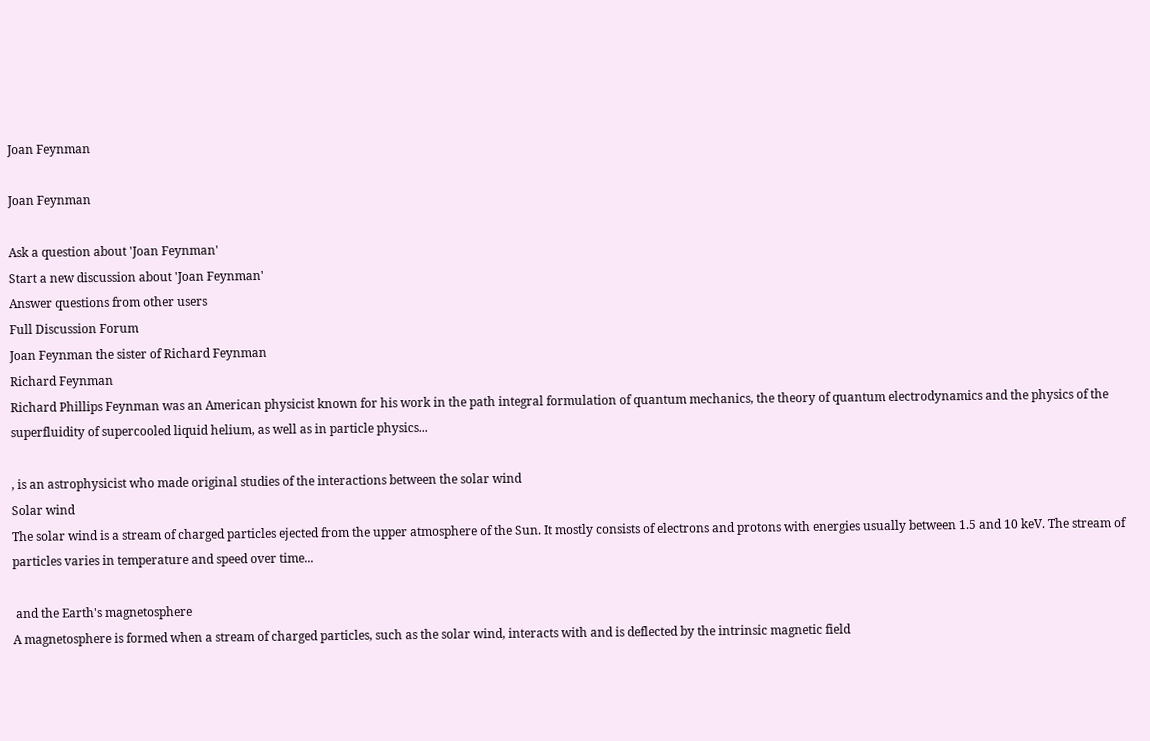Joan Feynman

Joan Feynman

Ask a question about 'Joan Feynman'
Start a new discussion about 'Joan Feynman'
Answer questions from other users
Full Discussion Forum
Joan Feynman the sister of Richard Feynman
Richard Feynman
Richard Phillips Feynman was an American physicist known for his work in the path integral formulation of quantum mechanics, the theory of quantum electrodynamics and the physics of the superfluidity of supercooled liquid helium, as well as in particle physics...

, is an astrophysicist who made original studies of the interactions between the solar wind
Solar wind
The solar wind is a stream of charged particles ejected from the upper atmosphere of the Sun. It mostly consists of electrons and protons with energies usually between 1.5 and 10 keV. The stream of particles varies in temperature and speed over time...

 and the Earth's magnetosphere
A magnetosphere is formed when a stream of charged particles, such as the solar wind, interacts with and is deflected by the intrinsic magnetic field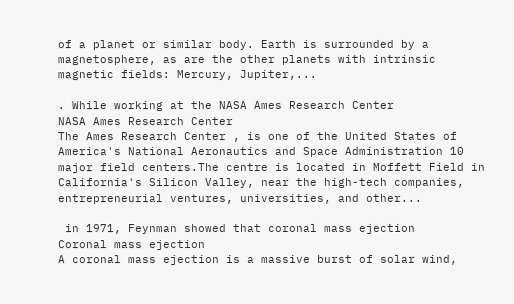of a planet or similar body. Earth is surrounded by a magnetosphere, as are the other planets with intrinsic magnetic fields: Mercury, Jupiter,...

. While working at the NASA Ames Research Center
NASA Ames Research Center
The Ames Research Center , is one of the United States of America's National Aeronautics and Space Administration 10 major field centers.The centre is located in Moffett Field in California's Silicon Valley, near the high-tech companies, entrepreneurial ventures, universities, and other...

 in 1971, Feynman showed that coronal mass ejection
Coronal mass ejection
A coronal mass ejection is a massive burst of solar wind,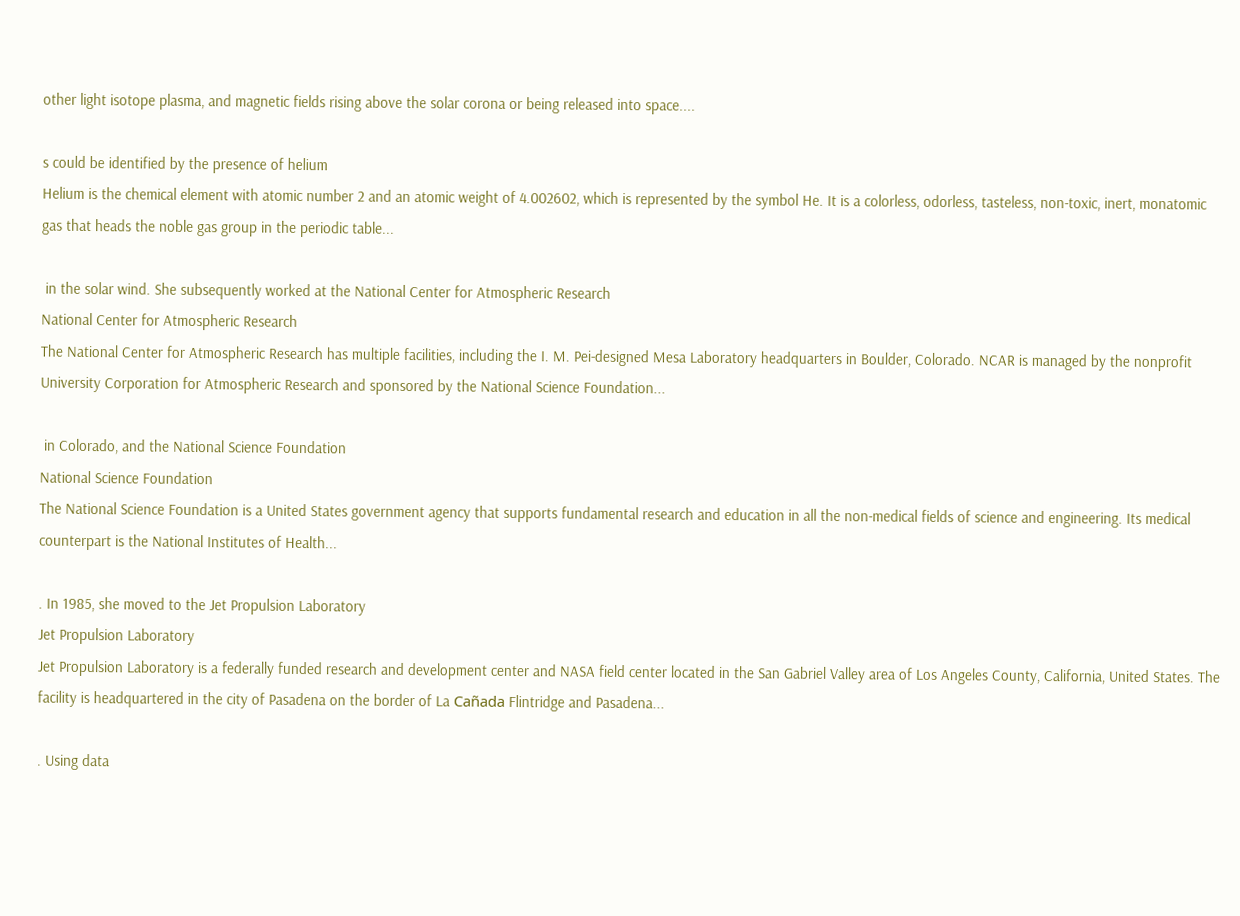other light isotope plasma, and magnetic fields rising above the solar corona or being released into space....

s could be identified by the presence of helium
Helium is the chemical element with atomic number 2 and an atomic weight of 4.002602, which is represented by the symbol He. It is a colorless, odorless, tasteless, non-toxic, inert, monatomic gas that heads the noble gas group in the periodic table...

 in the solar wind. She subsequently worked at the National Center for Atmospheric Research
National Center for Atmospheric Research
The National Center for Atmospheric Research has multiple facilities, including the I. M. Pei-designed Mesa Laboratory headquarters in Boulder, Colorado. NCAR is managed by the nonprofit University Corporation for Atmospheric Research and sponsored by the National Science Foundation...

 in Colorado, and the National Science Foundation
National Science Foundation
The National Science Foundation is a United States government agency that supports fundamental research and education in all the non-medical fields of science and engineering. Its medical counterpart is the National Institutes of Health...

. In 1985, she moved to the Jet Propulsion Laboratory
Jet Propulsion Laboratory
Jet Propulsion Laboratory is a federally funded research and development center and NASA field center located in the San Gabriel Valley area of Los Angeles County, California, United States. The facility is headquartered in the city of Pasadena on the border of La Cañada Flintridge and Pasadena...

. Using data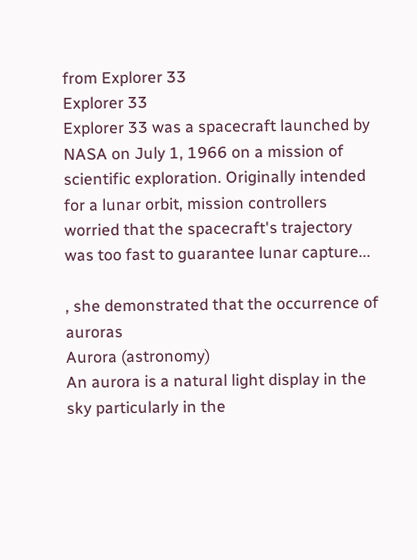from Explorer 33
Explorer 33
Explorer 33 was a spacecraft launched by NASA on July 1, 1966 on a mission of scientific exploration. Originally intended for a lunar orbit, mission controllers worried that the spacecraft's trajectory was too fast to guarantee lunar capture...

, she demonstrated that the occurrence of auroras
Aurora (astronomy)
An aurora is a natural light display in the sky particularly in the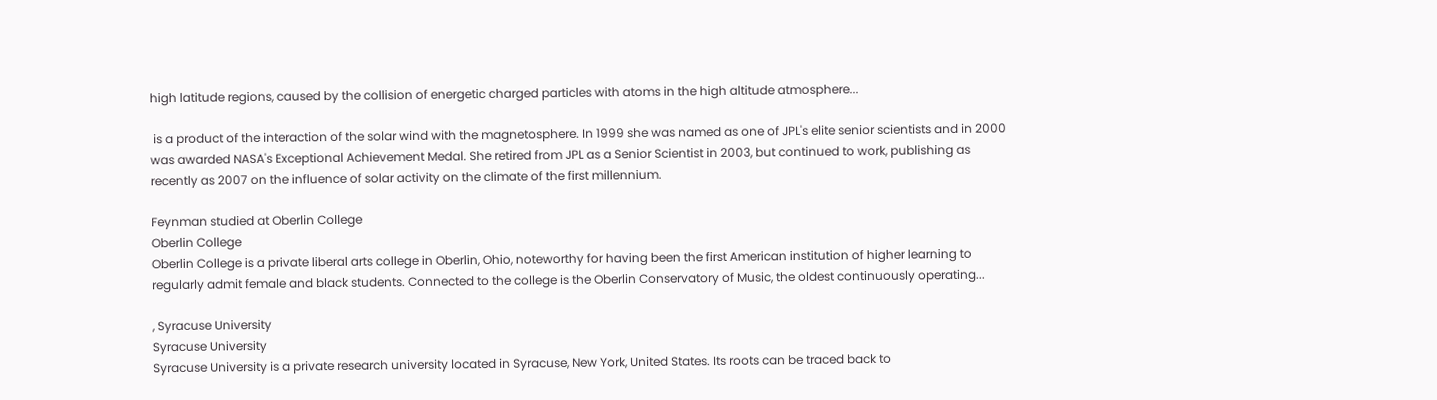high latitude regions, caused by the collision of energetic charged particles with atoms in the high altitude atmosphere...

 is a product of the interaction of the solar wind with the magnetosphere. In 1999 she was named as one of JPL's elite senior scientists and in 2000 was awarded NASA's Exceptional Achievement Medal. She retired from JPL as a Senior Scientist in 2003, but continued to work, publishing as recently as 2007 on the influence of solar activity on the climate of the first millennium.

Feynman studied at Oberlin College
Oberlin College
Oberlin College is a private liberal arts college in Oberlin, Ohio, noteworthy for having been the first American institution of higher learning to regularly admit female and black students. Connected to the college is the Oberlin Conservatory of Music, the oldest continuously operating...

, Syracuse University
Syracuse University
Syracuse University is a private research university located in Syracuse, New York, United States. Its roots can be traced back to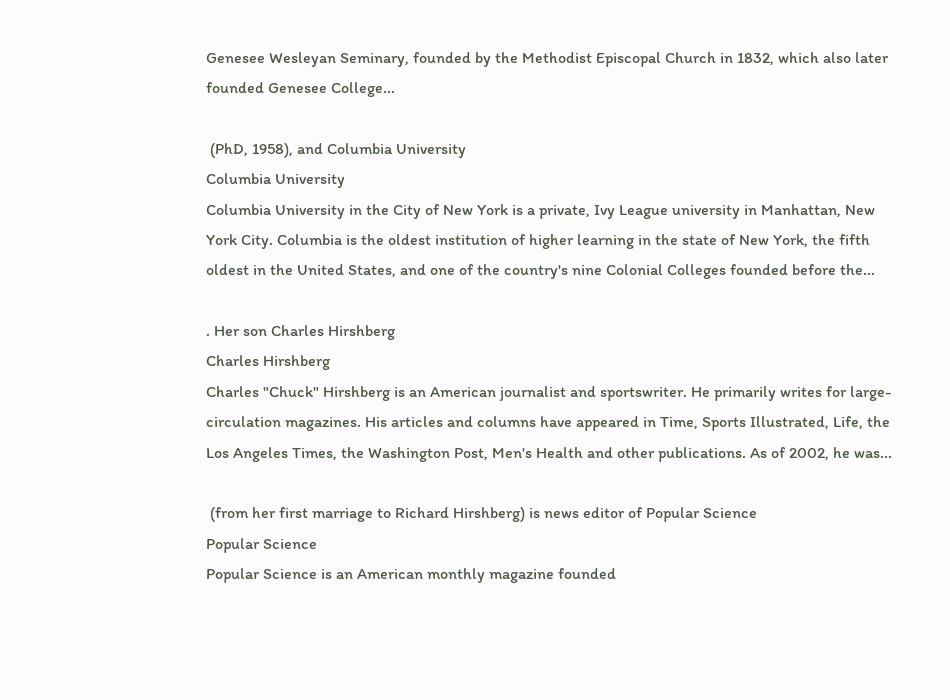Genesee Wesleyan Seminary, founded by the Methodist Episcopal Church in 1832, which also later founded Genesee College...

 (PhD, 1958), and Columbia University
Columbia University
Columbia University in the City of New York is a private, Ivy League university in Manhattan, New York City. Columbia is the oldest institution of higher learning in the state of New York, the fifth oldest in the United States, and one of the country's nine Colonial Colleges founded before the...

. Her son Charles Hirshberg
Charles Hirshberg
Charles "Chuck" Hirshberg is an American journalist and sportswriter. He primarily writes for large-circulation magazines. His articles and columns have appeared in Time, Sports Illustrated, Life, the Los Angeles Times, the Washington Post, Men's Health and other publications. As of 2002, he was...

 (from her first marriage to Richard Hirshberg) is news editor of Popular Science
Popular Science
Popular Science is an American monthly magazine founded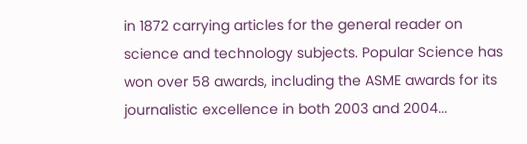in 1872 carrying articles for the general reader on science and technology subjects. Popular Science has won over 58 awards, including the ASME awards for its journalistic excellence in both 2003 and 2004...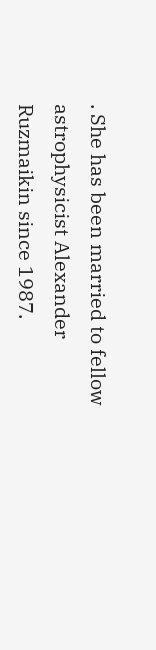. She has been married to fellow astrophysicist Alexander Ruzmaikin since 1987.